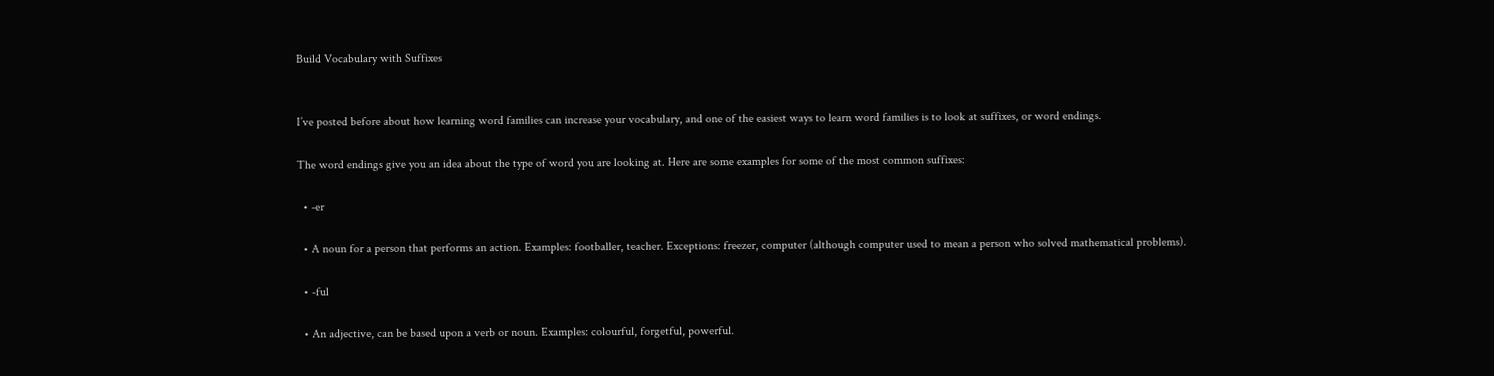Build Vocabulary with Suffixes


I’ve posted before about how learning word families can increase your vocabulary, and one of the easiest ways to learn word families is to look at suffixes, or word endings.

The word endings give you an idea about the type of word you are looking at. Here are some examples for some of the most common suffixes:

  • -er

  • A noun for a person that performs an action. Examples: footballer, teacher. Exceptions: freezer, computer (although computer used to mean a person who solved mathematical problems).

  • -ful

  • An adjective, can be based upon a verb or noun. Examples: colourful, forgetful, powerful.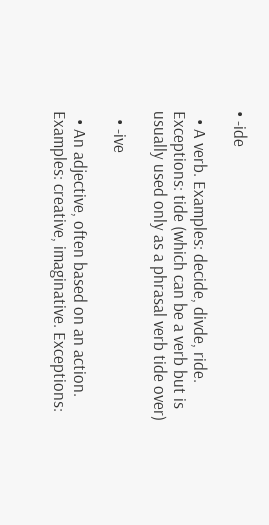• -ide

  • A verb. Examples: decide, divde, ride. Exceptions: tide (which can be a verb but is usually used only as a phrasal verb tide over)

  • -ive

  • An adjective, often based on an action. Examples: creative, imaginative. Exceptions: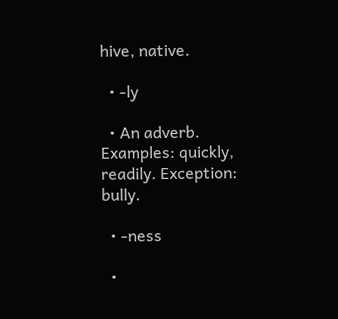hive, native.

  • -ly

  • An adverb. Examples: quickly, readily. Exception: bully.

  • -ness

  •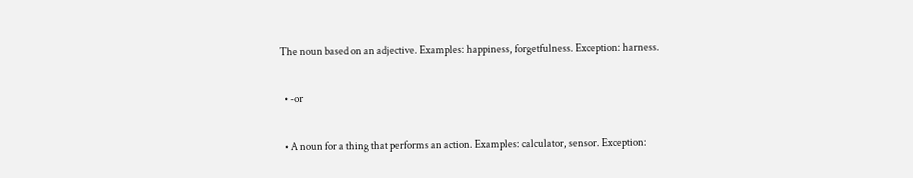The noun based on an adjective. Examples: happiness, forgetfulness. Exception: harness.

  • -or

  • A noun for a thing that performs an action. Examples: calculator, sensor. Exception: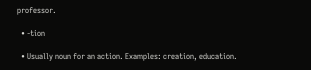professor.

  • -tion

  • Usually noun for an action. Examples: creation, education.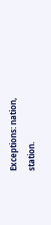Exceptions: nation, station.